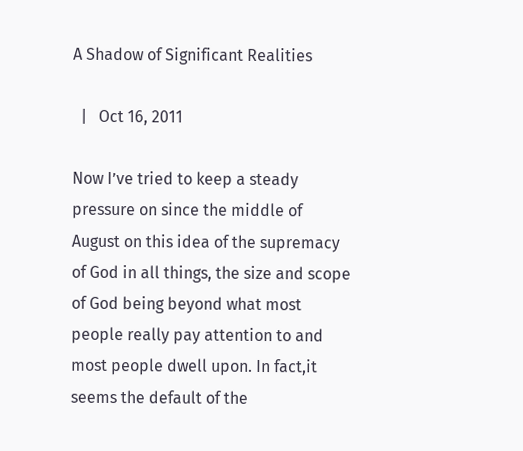A Shadow of Significant Realities

  |   Oct 16, 2011

Now I’ve tried to keep a steady pressure on since the middle of August on this idea of the supremacy of God in all things, the size and scope of God being beyond what most people really pay attention to and most people dwell upon. In fact,it seems the default of the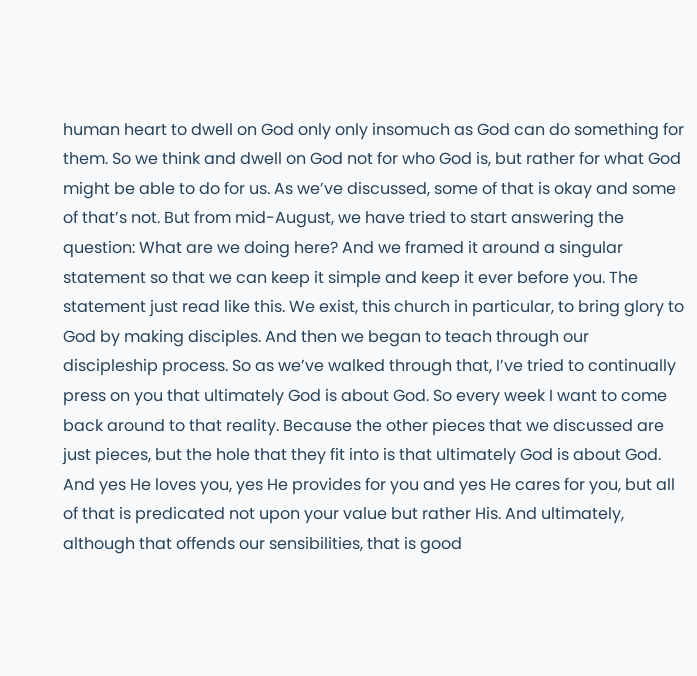human heart to dwell on God only only insomuch as God can do something for them. So we think and dwell on God not for who God is, but rather for what God might be able to do for us. As we’ve discussed, some of that is okay and some of that’s not. But from mid-August, we have tried to start answering the question: What are we doing here? And we framed it around a singular statement so that we can keep it simple and keep it ever before you. The statement just read like this. We exist, this church in particular, to bring glory to God by making disciples. And then we began to teach through our discipleship process. So as we’ve walked through that, I’ve tried to continually press on you that ultimately God is about God. So every week I want to come back around to that reality. Because the other pieces that we discussed are just pieces, but the hole that they fit into is that ultimately God is about God. And yes He loves you, yes He provides for you and yes He cares for you, but all of that is predicated not upon your value but rather His. And ultimately, although that offends our sensibilities, that is good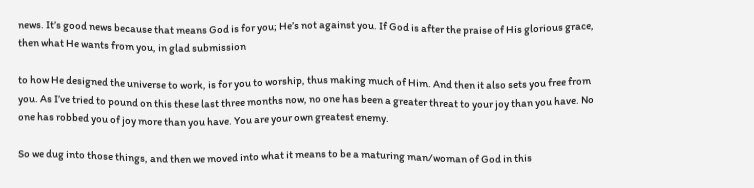news. It’s good news because that means God is for you; He’s not against you. If God is after the praise of His glorious grace, then what He wants from you, in glad submission

to how He designed the universe to work, is for you to worship, thus making much of Him. And then it also sets you free from you. As I’ve tried to pound on this these last three months now, no one has been a greater threat to your joy than you have. No one has robbed you of joy more than you have. You are your own greatest enemy.

So we dug into those things, and then we moved into what it means to be a maturing man/woman of God in this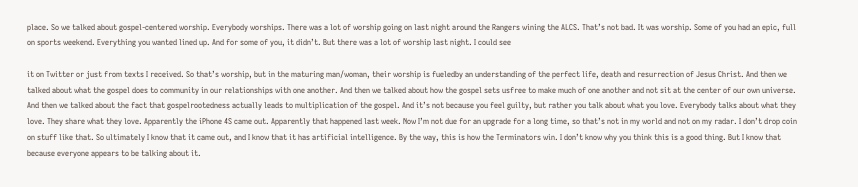place. So we talked about gospel-centered worship. Everybody worships. There was a lot of worship going on last night around the Rangers wining the ALCS. That’s not bad. It was worship. Some of you had an epic, full on sports weekend. Everything you wanted lined up. And for some of you, it didn’t. But there was a lot of worship last night. I could see

it on Twitter or just from texts I received. So that’s worship, but in the maturing man/woman, their worship is fueledby an understanding of the perfect life, death and resurrection of Jesus Christ. And then we talked about what the gospel does to community in our relationships with one another. And then we talked about how the gospel sets usfree to make much of one another and not sit at the center of our own universe. And then we talked about the fact that gospelrootedness actually leads to multiplication of the gospel. And it’s not because you feel guilty, but rather you talk about what you love. Everybody talks about what they love. They share what they love. Apparently the iPhone 4S came out. Apparently that happened last week. Now I’m not due for an upgrade for a long time, so that’s not in my world and not on my radar. I don’t drop coin on stuff like that. So ultimately I know that it came out, and I know that it has artificial intelligence. By the way, this is how the Terminators win. I don’t know why you think this is a good thing. But I know that because everyone appears to be talking about it.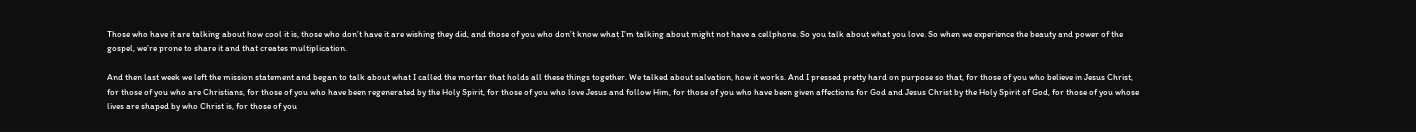Those who have it are talking about how cool it is, those who don’t have it are wishing they did, and those of you who don’t know what I’m talking about might not have a cellphone. So you talk about what you love. So when we experience the beauty and power of the gospel, we’re prone to share it and that creates multiplication.

And then last week we left the mission statement and began to talk about what I called the mortar that holds all these things together. We talked about salvation, how it works. And I pressed pretty hard on purpose so that, for those of you who believe in Jesus Christ, for those of you who are Christians, for those of you who have been regenerated by the Holy Spirit, for those of you who love Jesus and follow Him, for those of you who have been given affections for God and Jesus Christ by the Holy Spirit of God, for those of you whose lives are shaped by who Christ is, for those of you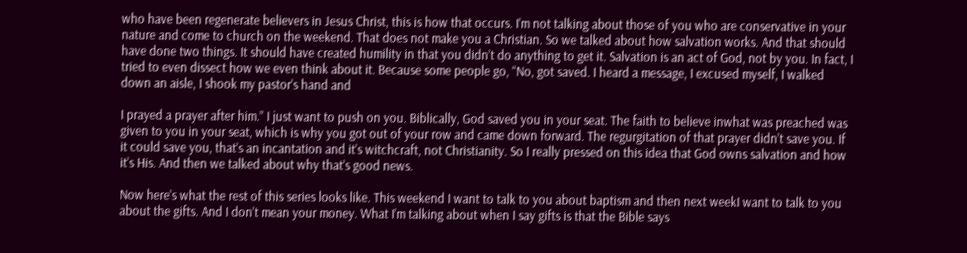who have been regenerate believers in Jesus Christ, this is how that occurs. I’m not talking about those of you who are conservative in your nature and come to church on the weekend. That does not make you a Christian. So we talked about how salvation works. And that should have done two things. It should have created humility in that you didn’t do anything to get it. Salvation is an act of God, not by you. In fact, I tried to even dissect how we even think about it. Because some people go, “No, got saved. I heard a message, I excused myself, I walked down an aisle, I shook my pastor’s hand and

I prayed a prayer after him.” I just want to push on you. Biblically, God saved you in your seat. The faith to believe inwhat was preached was given to you in your seat, which is why you got out of your row and came down forward. The regurgitation of that prayer didn’t save you. If it could save you, that’s an incantation and it’s witchcraft, not Christianity. So I really pressed on this idea that God owns salvation and how it’s His. And then we talked about why that’s good news.

Now here’s what the rest of this series looks like. This weekend I want to talk to you about baptism and then next weekI want to talk to you about the gifts. And I don’t mean your money. What I’m talking about when I say gifts is that the Bible says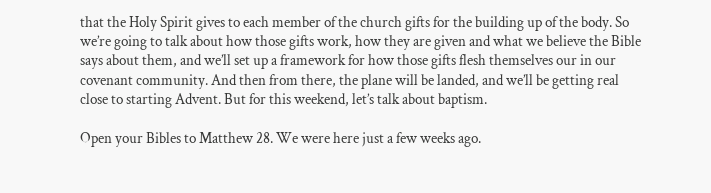that the Holy Spirit gives to each member of the church gifts for the building up of the body. So we’re going to talk about how those gifts work, how they are given and what we believe the Bible says about them, and we’ll set up a framework for how those gifts flesh themselves our in our covenant community. And then from there, the plane will be landed, and we’ll be getting real close to starting Advent. But for this weekend, let’s talk about baptism.

Open your Bibles to Matthew 28. We were here just a few weeks ago.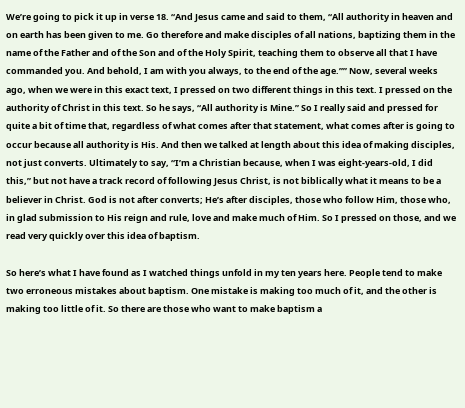We’re going to pick it up in verse 18. “And Jesus came and said to them, “All authority in heaven and on earth has been given to me. Go therefore and make disciples of all nations, baptizing them in the name of the Father and of the Son and of the Holy Spirit, teaching them to observe all that I have commanded you. And behold, I am with you always, to the end of the age.”” Now, several weeks ago, when we were in this exact text, I pressed on two different things in this text. I pressed on the authority of Christ in this text. So he says, “All authority is Mine.” So I really said and pressed for quite a bit of time that, regardless of what comes after that statement, what comes after is going to occur because all authority is His. And then we talked at length about this idea of making disciples, not just converts. Ultimately to say, “I’m a Christian because, when I was eight-years-old, I did this,” but not have a track record of following Jesus Christ, is not biblically what it means to be a believer in Christ. God is not after converts; He’s after disciples, those who follow Him, those who, in glad submission to His reign and rule, love and make much of Him. So I pressed on those, and we read very quickly over this idea of baptism.

So here’s what I have found as I watched things unfold in my ten years here. People tend to make two erroneous mistakes about baptism. One mistake is making too much of it, and the other is making too little of it. So there are those who want to make baptism a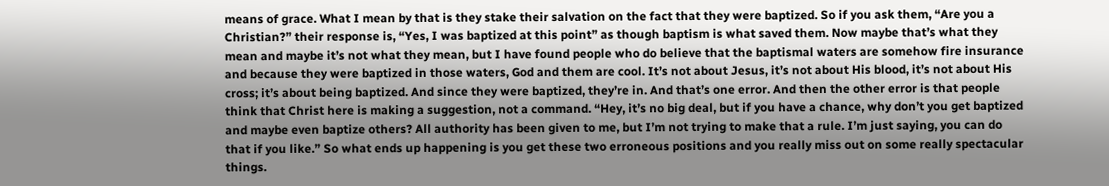means of grace. What I mean by that is they stake their salvation on the fact that they were baptized. So if you ask them, “Are you a Christian?” their response is, “Yes, I was baptized at this point” as though baptism is what saved them. Now maybe that’s what they mean and maybe it’s not what they mean, but I have found people who do believe that the baptismal waters are somehow fire insurance and because they were baptized in those waters, God and them are cool. It’s not about Jesus, it’s not about His blood, it’s not about His cross; it’s about being baptized. And since they were baptized, they’re in. And that’s one error. And then the other error is that people think that Christ here is making a suggestion, not a command. “Hey, it’s no big deal, but if you have a chance, why don’t you get baptized and maybe even baptize others? All authority has been given to me, but I’m not trying to make that a rule. I’m just saying, you can do that if you like.” So what ends up happening is you get these two erroneous positions and you really miss out on some really spectacular things.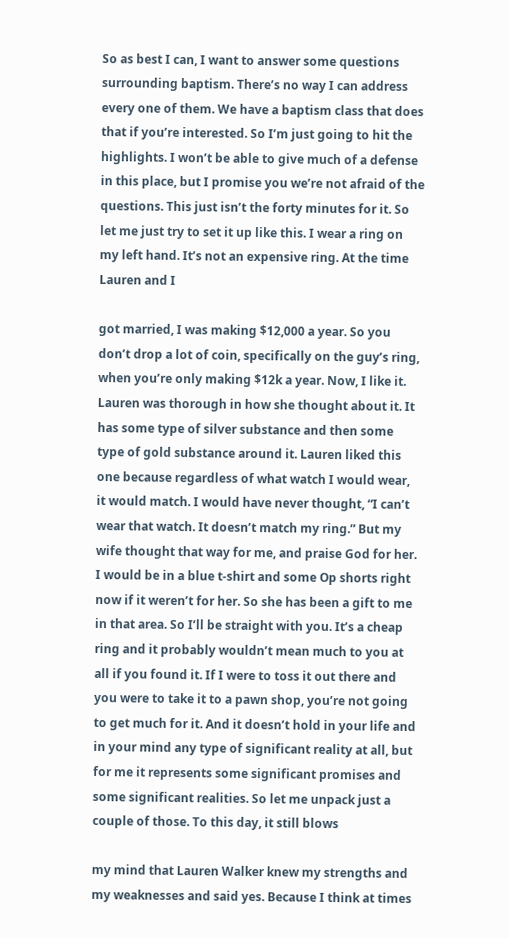So as best I can, I want to answer some questions surrounding baptism. There’s no way I can address every one of them. We have a baptism class that does that if you’re interested. So I’m just going to hit the highlights. I won’t be able to give much of a defense in this place, but I promise you we’re not afraid of the questions. This just isn’t the forty minutes for it. So let me just try to set it up like this. I wear a ring on my left hand. It’s not an expensive ring. At the time Lauren and I

got married, I was making $12,000 a year. So you don’t drop a lot of coin, specifically on the guy’s ring, when you’re only making $12k a year. Now, I like it. Lauren was thorough in how she thought about it. It has some type of silver substance and then some type of gold substance around it. Lauren liked this one because regardless of what watch I would wear, it would match. I would have never thought, “I can’t wear that watch. It doesn’t match my ring.” But my wife thought that way for me, and praise God for her. I would be in a blue t-shirt and some Op shorts right now if it weren’t for her. So she has been a gift to me in that area. So I’ll be straight with you. It’s a cheap ring and it probably wouldn’t mean much to you at all if you found it. If I were to toss it out there and you were to take it to a pawn shop, you’re not going to get much for it. And it doesn’t hold in your life and in your mind any type of significant reality at all, but for me it represents some significant promises and some significant realities. So let me unpack just a couple of those. To this day, it still blows

my mind that Lauren Walker knew my strengths and my weaknesses and said yes. Because I think at times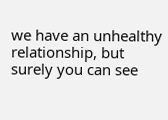we have an unhealthy relationship, but surely you can see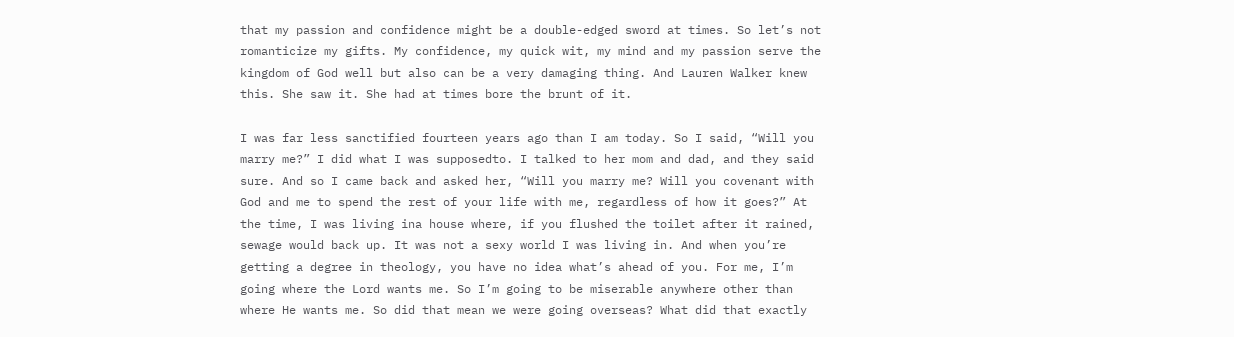that my passion and confidence might be a double-edged sword at times. So let’s not romanticize my gifts. My confidence, my quick wit, my mind and my passion serve the kingdom of God well but also can be a very damaging thing. And Lauren Walker knew this. She saw it. She had at times bore the brunt of it.

I was far less sanctified fourteen years ago than I am today. So I said, “Will you marry me?” I did what I was supposedto. I talked to her mom and dad, and they said sure. And so I came back and asked her, “Will you marry me? Will you covenant with God and me to spend the rest of your life with me, regardless of how it goes?” At the time, I was living ina house where, if you flushed the toilet after it rained, sewage would back up. It was not a sexy world I was living in. And when you’re getting a degree in theology, you have no idea what’s ahead of you. For me, I’m going where the Lord wants me. So I’m going to be miserable anywhere other than where He wants me. So did that mean we were going overseas? What did that exactly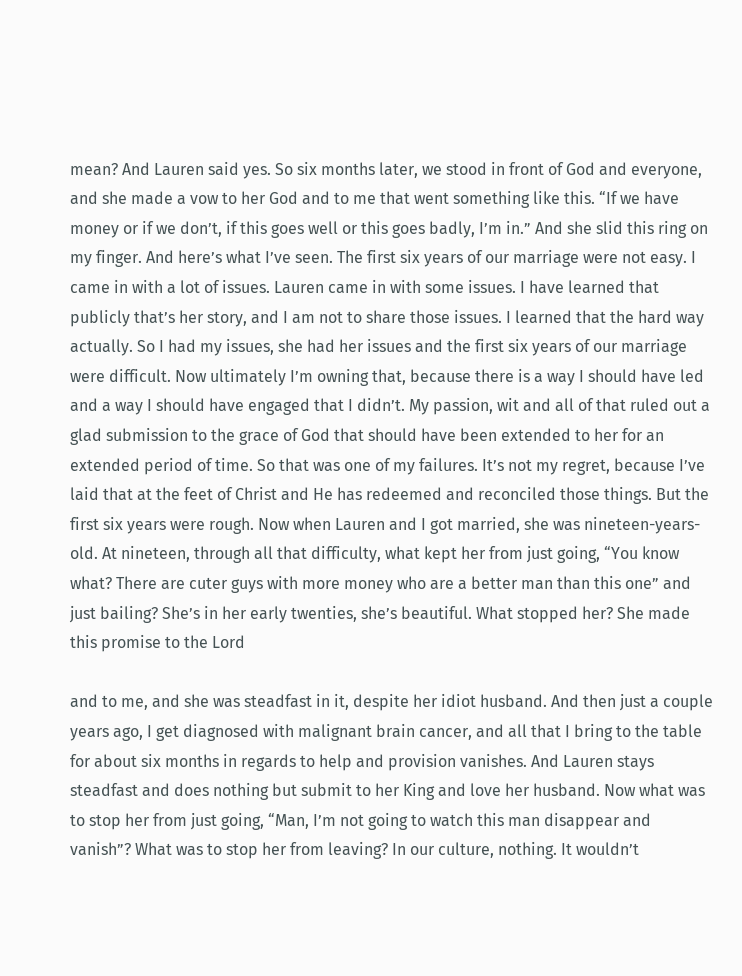mean? And Lauren said yes. So six months later, we stood in front of God and everyone, and she made a vow to her God and to me that went something like this. “If we have money or if we don’t, if this goes well or this goes badly, I’m in.” And she slid this ring on my finger. And here’s what I’ve seen. The first six years of our marriage were not easy. I came in with a lot of issues. Lauren came in with some issues. I have learned that publicly that’s her story, and I am not to share those issues. I learned that the hard way actually. So I had my issues, she had her issues and the first six years of our marriage were difficult. Now ultimately I’m owning that, because there is a way I should have led and a way I should have engaged that I didn’t. My passion, wit and all of that ruled out a glad submission to the grace of God that should have been extended to her for an extended period of time. So that was one of my failures. It’s not my regret, because I’ve laid that at the feet of Christ and He has redeemed and reconciled those things. But the first six years were rough. Now when Lauren and I got married, she was nineteen-years-old. At nineteen, through all that difficulty, what kept her from just going, “You know what? There are cuter guys with more money who are a better man than this one” and just bailing? She’s in her early twenties, she’s beautiful. What stopped her? She made this promise to the Lord

and to me, and she was steadfast in it, despite her idiot husband. And then just a couple years ago, I get diagnosed with malignant brain cancer, and all that I bring to the table for about six months in regards to help and provision vanishes. And Lauren stays steadfast and does nothing but submit to her King and love her husband. Now what was to stop her from just going, “Man, I’m not going to watch this man disappear and vanish”? What was to stop her from leaving? In our culture, nothing. It wouldn’t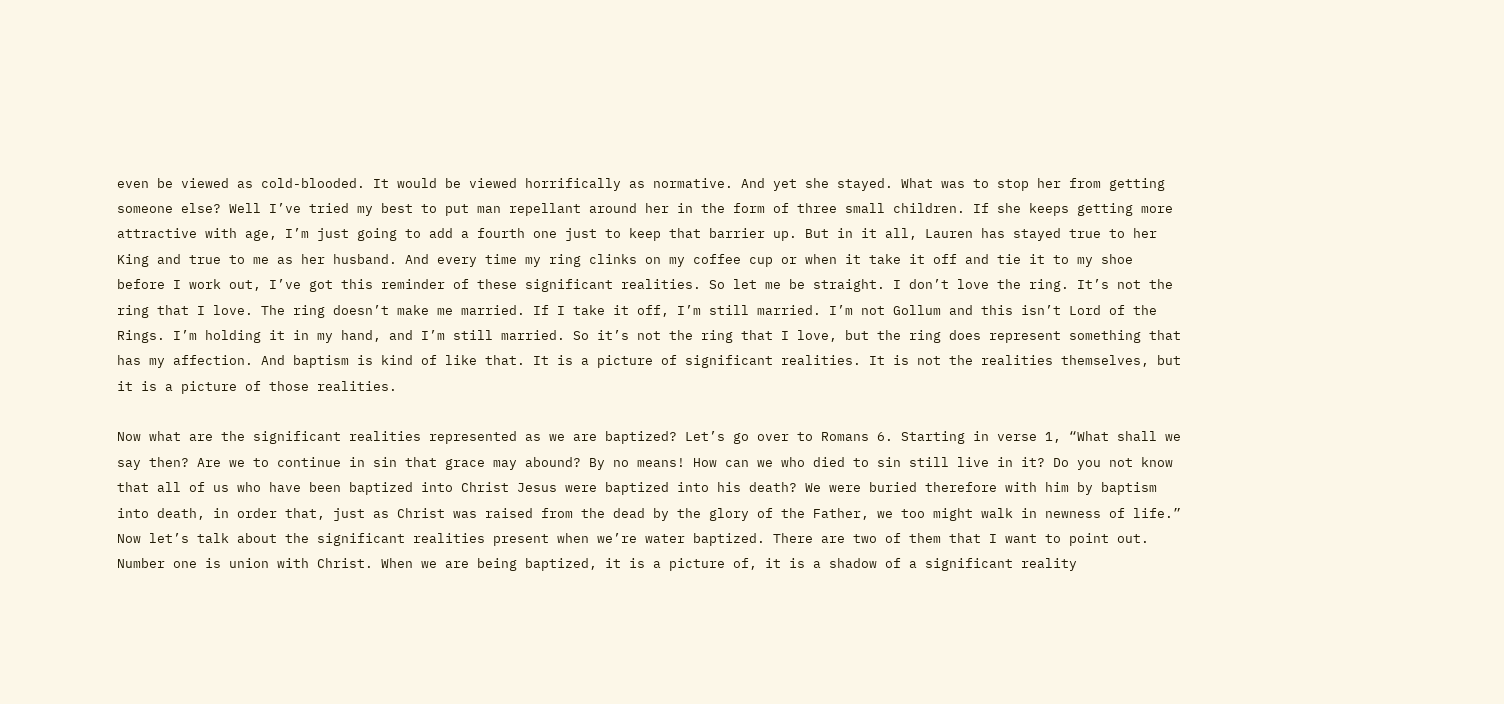even be viewed as cold-blooded. It would be viewed horrifically as normative. And yet she stayed. What was to stop her from getting someone else? Well I’ve tried my best to put man repellant around her in the form of three small children. If she keeps getting more attractive with age, I’m just going to add a fourth one just to keep that barrier up. But in it all, Lauren has stayed true to her King and true to me as her husband. And every time my ring clinks on my coffee cup or when it take it off and tie it to my shoe before I work out, I’ve got this reminder of these significant realities. So let me be straight. I don’t love the ring. It’s not the ring that I love. The ring doesn’t make me married. If I take it off, I’m still married. I’m not Gollum and this isn’t Lord of the Rings. I’m holding it in my hand, and I’m still married. So it’s not the ring that I love, but the ring does represent something that has my affection. And baptism is kind of like that. It is a picture of significant realities. It is not the realities themselves, but it is a picture of those realities.

Now what are the significant realities represented as we are baptized? Let’s go over to Romans 6. Starting in verse 1, “What shall we say then? Are we to continue in sin that grace may abound? By no means! How can we who died to sin still live in it? Do you not know that all of us who have been baptized into Christ Jesus were baptized into his death? We were buried therefore with him by baptism into death, in order that, just as Christ was raised from the dead by the glory of the Father, we too might walk in newness of life.” Now let’s talk about the significant realities present when we’re water baptized. There are two of them that I want to point out. Number one is union with Christ. When we are being baptized, it is a picture of, it is a shadow of a significant reality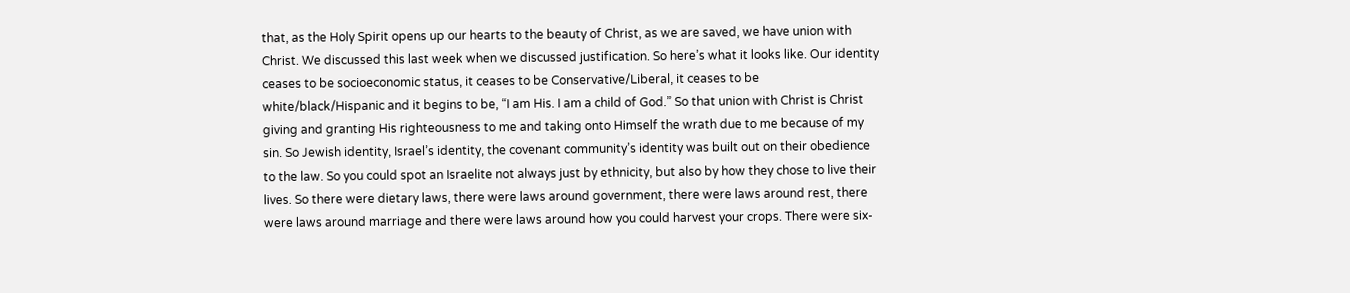that, as the Holy Spirit opens up our hearts to the beauty of Christ, as we are saved, we have union with Christ. We discussed this last week when we discussed justification. So here’s what it looks like. Our identity ceases to be socioeconomic status, it ceases to be Conservative/Liberal, it ceases to be white/black/Hispanic and it begins to be, “I am His. I am a child of God.” So that union with Christ is Christ giving and granting His righteousness to me and taking onto Himself the wrath due to me because of my sin. So Jewish identity, Israel’s identity, the covenant community’s identity was built out on their obedience to the law. So you could spot an Israelite not always just by ethnicity, but also by how they chose to live their lives. So there were dietary laws, there were laws around government, there were laws around rest, there were laws around marriage and there were laws around how you could harvest your crops. There were six-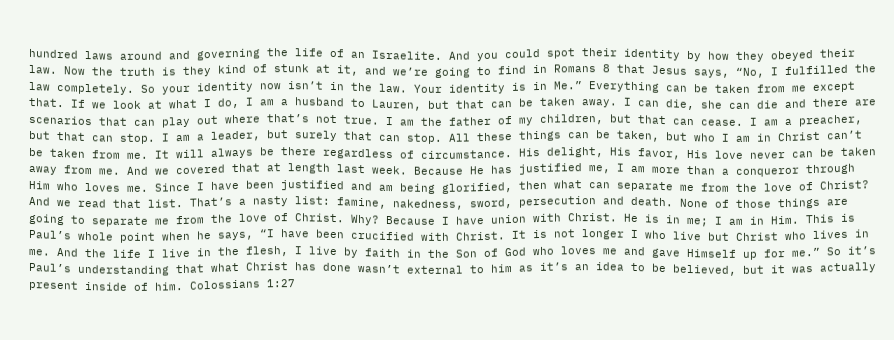hundred laws around and governing the life of an Israelite. And you could spot their identity by how they obeyed their law. Now the truth is they kind of stunk at it, and we’re going to find in Romans 8 that Jesus says, “No, I fulfilled the law completely. So your identity now isn’t in the law. Your identity is in Me.” Everything can be taken from me except that. If we look at what I do, I am a husband to Lauren, but that can be taken away. I can die, she can die and there are scenarios that can play out where that’s not true. I am the father of my children, but that can cease. I am a preacher, but that can stop. I am a leader, but surely that can stop. All these things can be taken, but who I am in Christ can’t be taken from me. It will always be there regardless of circumstance. His delight, His favor, His love never can be taken away from me. And we covered that at length last week. Because He has justified me, I am more than a conqueror through Him who loves me. Since I have been justified and am being glorified, then what can separate me from the love of Christ? And we read that list. That’s a nasty list: famine, nakedness, sword, persecution and death. None of those things are going to separate me from the love of Christ. Why? Because I have union with Christ. He is in me; I am in Him. This is Paul’s whole point when he says, “I have been crucified with Christ. It is not longer I who live but Christ who lives in me. And the life I live in the flesh, I live by faith in the Son of God who loves me and gave Himself up for me.” So it’s Paul’s understanding that what Christ has done wasn’t external to him as it’s an idea to be believed, but it was actually present inside of him. Colossians 1:27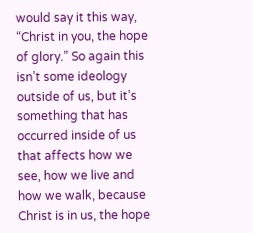would say it this way, “Christ in you, the hope of glory.” So again this isn’t some ideology outside of us, but it’s something that has occurred inside of us that affects how we see, how we live and how we walk, because Christ is in us, the hope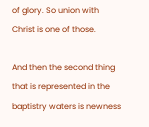of glory. So union with Christ is one of those.

And then the second thing that is represented in the baptistry waters is newness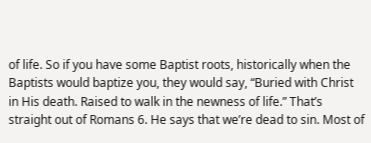of life. So if you have some Baptist roots, historically when the Baptists would baptize you, they would say, “Buried with Christ in His death. Raised to walk in the newness of life.” That’s straight out of Romans 6. He says that we’re dead to sin. Most of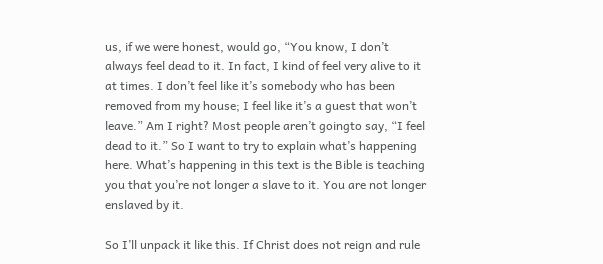us, if we were honest, would go, “You know, I don’t always feel dead to it. In fact, I kind of feel very alive to it at times. I don’t feel like it’s somebody who has been removed from my house; I feel like it’s a guest that won’t leave.” Am I right? Most people aren’t goingto say, “I feel dead to it.” So I want to try to explain what’s happening here. What’s happening in this text is the Bible is teaching you that you’re not longer a slave to it. You are not longer enslaved by it.

So I’ll unpack it like this. If Christ does not reign and rule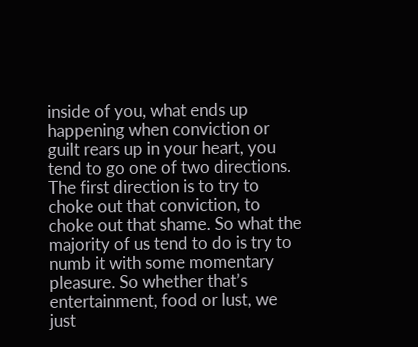inside of you, what ends up happening when conviction or guilt rears up in your heart, you tend to go one of two directions. The first direction is to try to choke out that conviction, to choke out that shame. So what the majority of us tend to do is try to numb it with some momentary pleasure. So whether that’s entertainment, food or lust, we just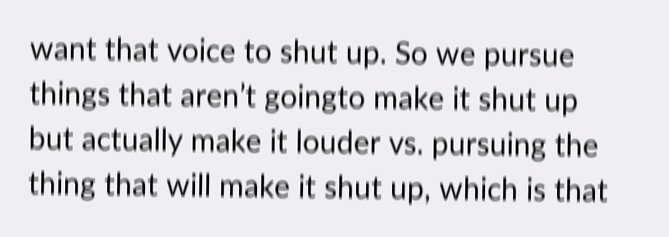want that voice to shut up. So we pursue things that aren’t goingto make it shut up but actually make it louder vs. pursuing the thing that will make it shut up, which is that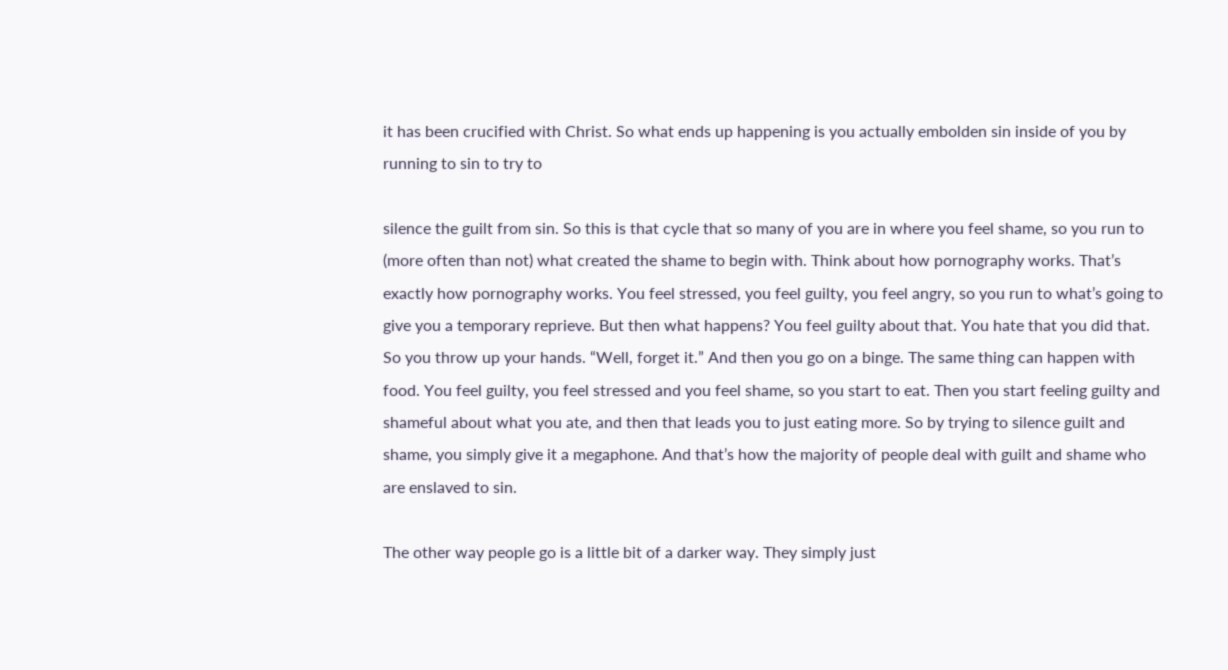it has been crucified with Christ. So what ends up happening is you actually embolden sin inside of you by running to sin to try to

silence the guilt from sin. So this is that cycle that so many of you are in where you feel shame, so you run to (more often than not) what created the shame to begin with. Think about how pornography works. That’s exactly how pornography works. You feel stressed, you feel guilty, you feel angry, so you run to what’s going to give you a temporary reprieve. But then what happens? You feel guilty about that. You hate that you did that. So you throw up your hands. “Well, forget it.” And then you go on a binge. The same thing can happen with food. You feel guilty, you feel stressed and you feel shame, so you start to eat. Then you start feeling guilty and shameful about what you ate, and then that leads you to just eating more. So by trying to silence guilt and shame, you simply give it a megaphone. And that’s how the majority of people deal with guilt and shame who are enslaved to sin.

The other way people go is a little bit of a darker way. They simply just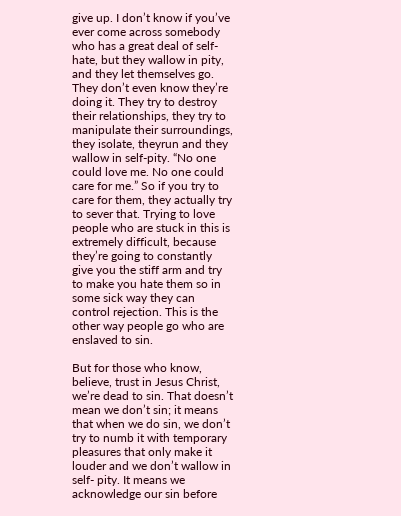give up. I don’t know if you’ve ever come across somebody who has a great deal of self-hate, but they wallow in pity, and they let themselves go. They don’t even know they’re doing it. They try to destroy their relationships, they try to manipulate their surroundings, they isolate, theyrun and they wallow in self-pity. “No one could love me. No one could care for me.” So if you try to care for them, they actually try to sever that. Trying to love people who are stuck in this is extremely difficult, because they’re going to constantly give you the stiff arm and try to make you hate them so in some sick way they can control rejection. This is the other way people go who are enslaved to sin.

But for those who know, believe, trust in Jesus Christ, we’re dead to sin. That doesn’t mean we don’t sin; it means that when we do sin, we don’t try to numb it with temporary pleasures that only make it louder and we don’t wallow in self- pity. It means we acknowledge our sin before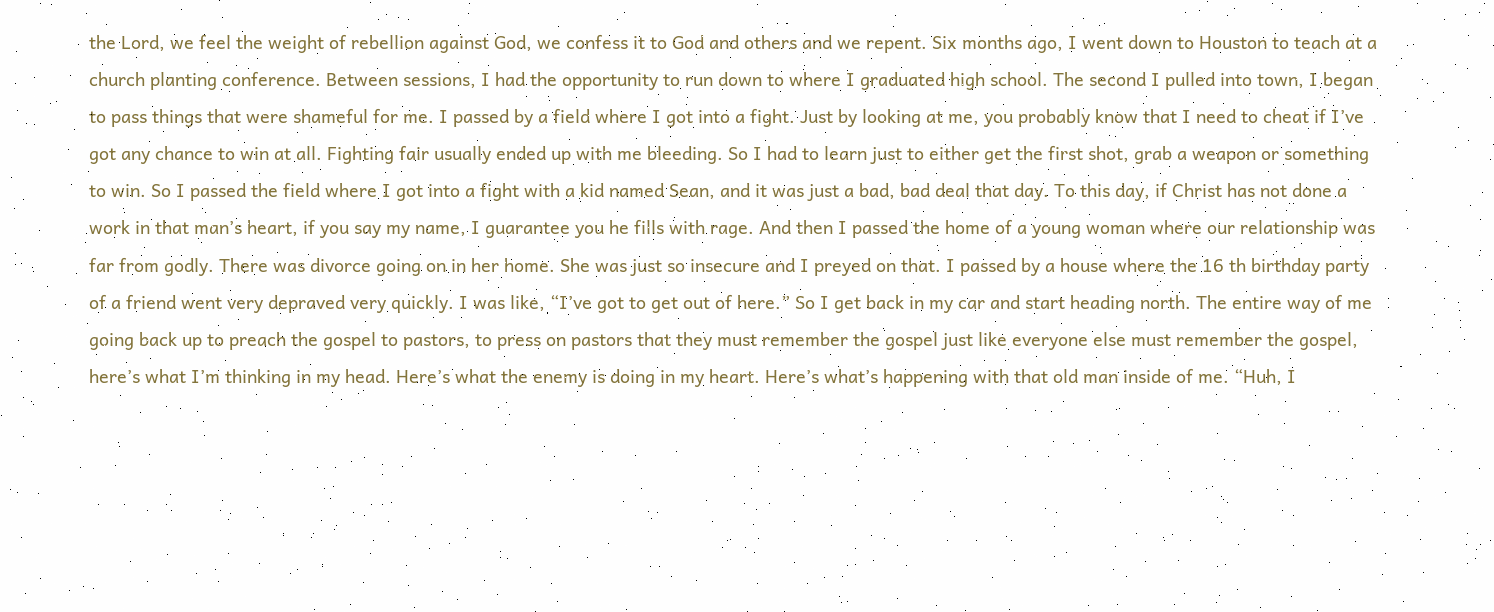the Lord, we feel the weight of rebellion against God, we confess it to God and others and we repent. Six months ago, I went down to Houston to teach at a church planting conference. Between sessions, I had the opportunity to run down to where I graduated high school. The second I pulled into town, I began to pass things that were shameful for me. I passed by a field where I got into a fight. Just by looking at me, you probably know that I need to cheat if I’ve got any chance to win at all. Fighting fair usually ended up with me bleeding. So I had to learn just to either get the first shot, grab a weapon or something to win. So I passed the field where I got into a fight with a kid named Sean, and it was just a bad, bad deal that day. To this day, if Christ has not done a work in that man’s heart, if you say my name, I guarantee you he fills with rage. And then I passed the home of a young woman where our relationship was far from godly. There was divorce going on in her home. She was just so insecure and I preyed on that. I passed by a house where the 16 th birthday party of a friend went very depraved very quickly. I was like, “I’ve got to get out of here.” So I get back in my car and start heading north. The entire way of me going back up to preach the gospel to pastors, to press on pastors that they must remember the gospel just like everyone else must remember the gospel, here’s what I’m thinking in my head. Here’s what the enemy is doing in my heart. Here’s what’s happening with that old man inside of me. “Huh, I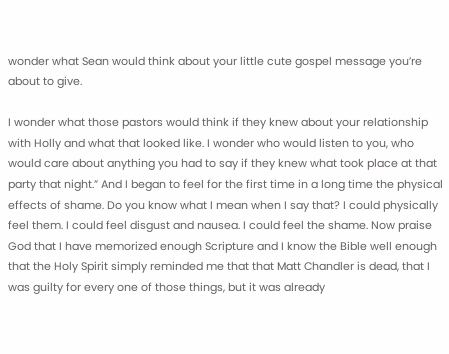wonder what Sean would think about your little cute gospel message you’re about to give.

I wonder what those pastors would think if they knew about your relationship with Holly and what that looked like. I wonder who would listen to you, who would care about anything you had to say if they knew what took place at that party that night.” And I began to feel for the first time in a long time the physical effects of shame. Do you know what I mean when I say that? I could physically feel them. I could feel disgust and nausea. I could feel the shame. Now praise God that I have memorized enough Scripture and I know the Bible well enough that the Holy Spirit simply reminded me that that Matt Chandler is dead, that I was guilty for every one of those things, but it was already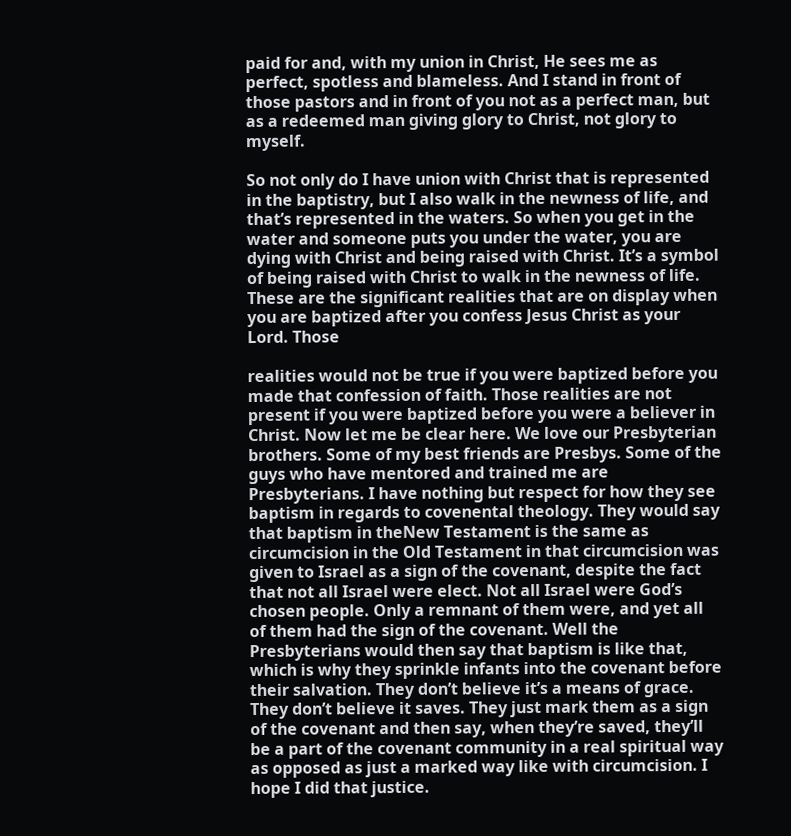paid for and, with my union in Christ, He sees me as perfect, spotless and blameless. And I stand in front of those pastors and in front of you not as a perfect man, but as a redeemed man giving glory to Christ, not glory to myself.

So not only do I have union with Christ that is represented in the baptistry, but I also walk in the newness of life, and that’s represented in the waters. So when you get in the water and someone puts you under the water, you are dying with Christ and being raised with Christ. It’s a symbol of being raised with Christ to walk in the newness of life. These are the significant realities that are on display when you are baptized after you confess Jesus Christ as your Lord. Those

realities would not be true if you were baptized before you made that confession of faith. Those realities are not present if you were baptized before you were a believer in Christ. Now let me be clear here. We love our Presbyterian brothers. Some of my best friends are Presbys. Some of the guys who have mentored and trained me are Presbyterians. I have nothing but respect for how they see baptism in regards to covenental theology. They would say that baptism in theNew Testament is the same as circumcision in the Old Testament in that circumcision was given to Israel as a sign of the covenant, despite the fact that not all Israel were elect. Not all Israel were God’s chosen people. Only a remnant of them were, and yet all of them had the sign of the covenant. Well the Presbyterians would then say that baptism is like that, which is why they sprinkle infants into the covenant before their salvation. They don’t believe it’s a means of grace. They don’t believe it saves. They just mark them as a sign of the covenant and then say, when they’re saved, they’ll be a part of the covenant community in a real spiritual way as opposed as just a marked way like with circumcision. I hope I did that justice.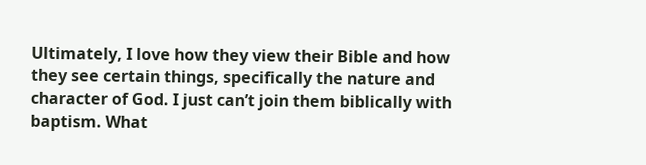Ultimately, I love how they view their Bible and how they see certain things, specifically the nature and character of God. I just can’t join them biblically with baptism. What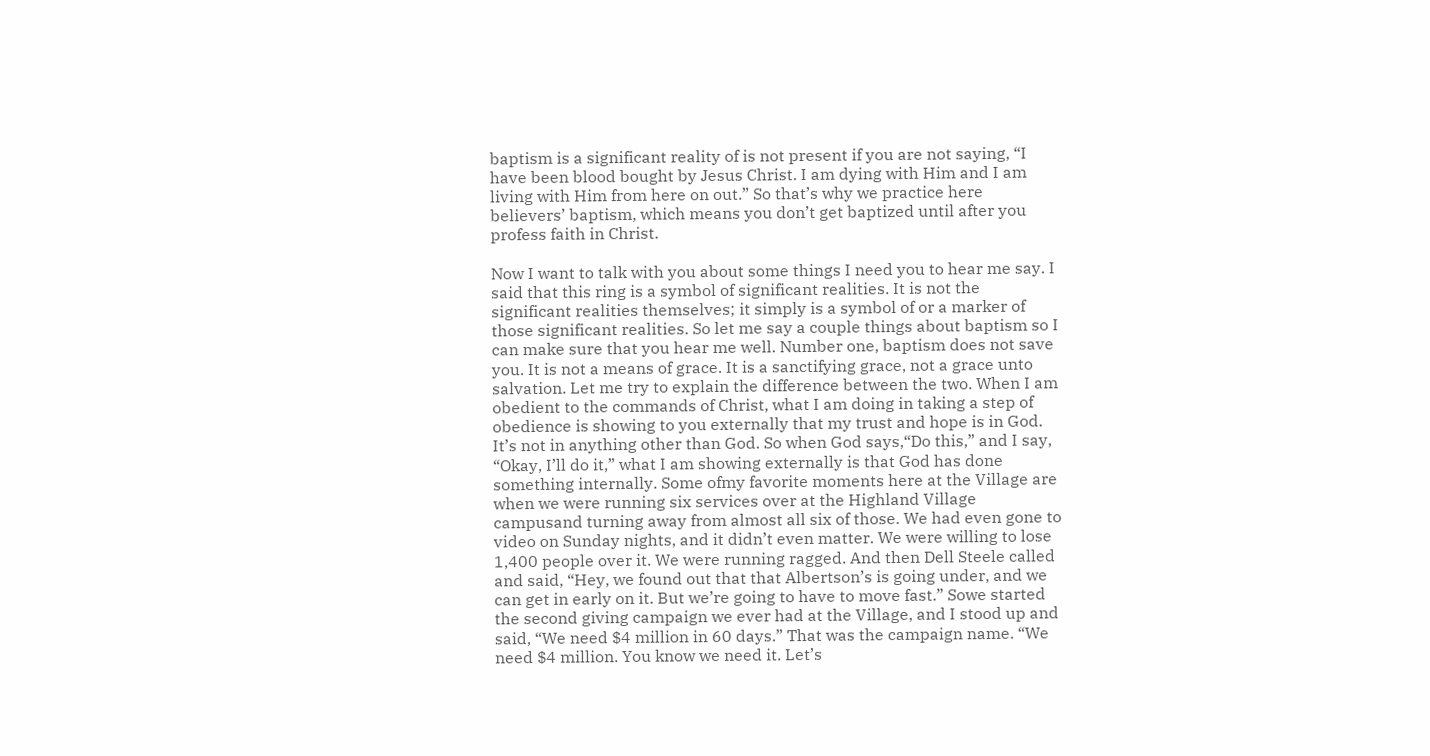baptism is a significant reality of is not present if you are not saying, “I have been blood bought by Jesus Christ. I am dying with Him and I am living with Him from here on out.” So that’s why we practice here believers’ baptism, which means you don’t get baptized until after you profess faith in Christ.

Now I want to talk with you about some things I need you to hear me say. I said that this ring is a symbol of significant realities. It is not the significant realities themselves; it simply is a symbol of or a marker of those significant realities. So let me say a couple things about baptism so I can make sure that you hear me well. Number one, baptism does not save you. It is not a means of grace. It is a sanctifying grace, not a grace unto salvation. Let me try to explain the difference between the two. When I am obedient to the commands of Christ, what I am doing in taking a step of obedience is showing to you externally that my trust and hope is in God. It’s not in anything other than God. So when God says,“Do this,” and I say, “Okay, I’ll do it,” what I am showing externally is that God has done something internally. Some ofmy favorite moments here at the Village are when we were running six services over at the Highland Village campusand turning away from almost all six of those. We had even gone to video on Sunday nights, and it didn’t even matter. We were willing to lose 1,400 people over it. We were running ragged. And then Dell Steele called and said, “Hey, we found out that that Albertson’s is going under, and we can get in early on it. But we’re going to have to move fast.” Sowe started the second giving campaign we ever had at the Village, and I stood up and said, “We need $4 million in 60 days.” That was the campaign name. “We need $4 million. You know we need it. Let’s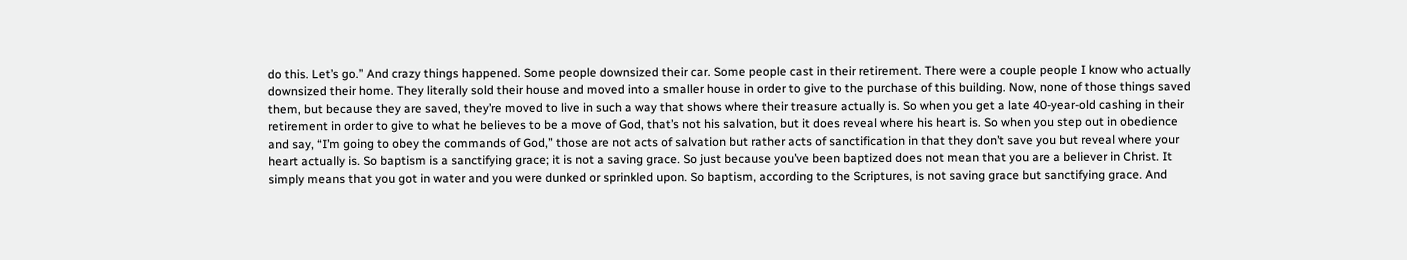do this. Let’s go.” And crazy things happened. Some people downsized their car. Some people cast in their retirement. There were a couple people I know who actually downsized their home. They literally sold their house and moved into a smaller house in order to give to the purchase of this building. Now, none of those things saved them, but because they are saved, they’re moved to live in such a way that shows where their treasure actually is. So when you get a late 40-year-old cashing in their retirement in order to give to what he believes to be a move of God, that’s not his salvation, but it does reveal where his heart is. So when you step out in obedience and say, “I’m going to obey the commands of God,” those are not acts of salvation but rather acts of sanctification in that they don’t save you but reveal where your heart actually is. So baptism is a sanctifying grace; it is not a saving grace. So just because you’ve been baptized does not mean that you are a believer in Christ. It simply means that you got in water and you were dunked or sprinkled upon. So baptism, according to the Scriptures, is not saving grace but sanctifying grace. And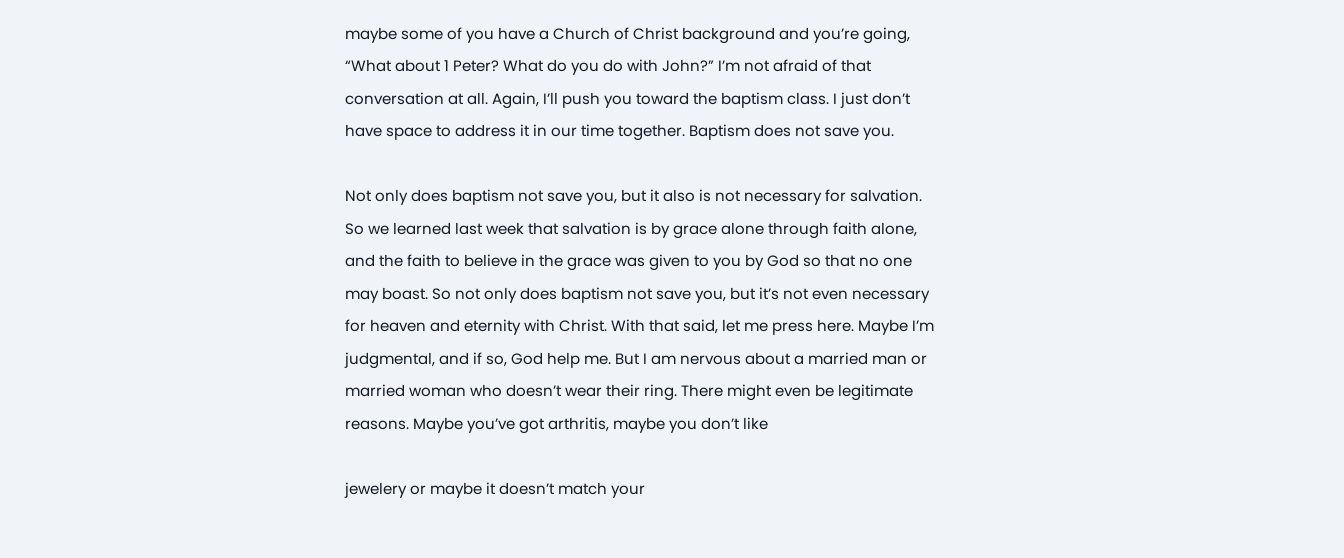maybe some of you have a Church of Christ background and you’re going, “What about 1 Peter? What do you do with John?” I’m not afraid of that conversation at all. Again, I’ll push you toward the baptism class. I just don’t have space to address it in our time together. Baptism does not save you.

Not only does baptism not save you, but it also is not necessary for salvation. So we learned last week that salvation is by grace alone through faith alone, and the faith to believe in the grace was given to you by God so that no one may boast. So not only does baptism not save you, but it’s not even necessary for heaven and eternity with Christ. With that said, let me press here. Maybe I’m judgmental, and if so, God help me. But I am nervous about a married man or married woman who doesn’t wear their ring. There might even be legitimate reasons. Maybe you’ve got arthritis, maybe you don’t like

jewelery or maybe it doesn’t match your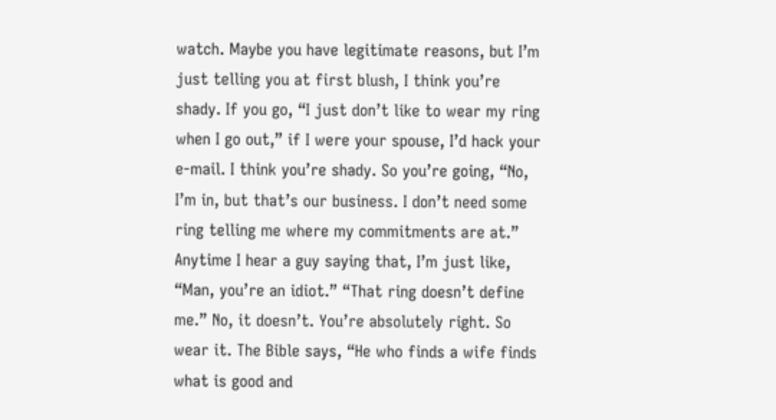watch. Maybe you have legitimate reasons, but I’m just telling you at first blush, I think you’re shady. If you go, “I just don’t like to wear my ring when I go out,” if I were your spouse, I’d hack your e-mail. I think you’re shady. So you’re going, “No, I’m in, but that’s our business. I don’t need some ring telling me where my commitments are at.” Anytime I hear a guy saying that, I’m just like, “Man, you’re an idiot.” “That ring doesn’t define me.” No, it doesn’t. You’re absolutely right. So wear it. The Bible says, “He who finds a wife finds what is good and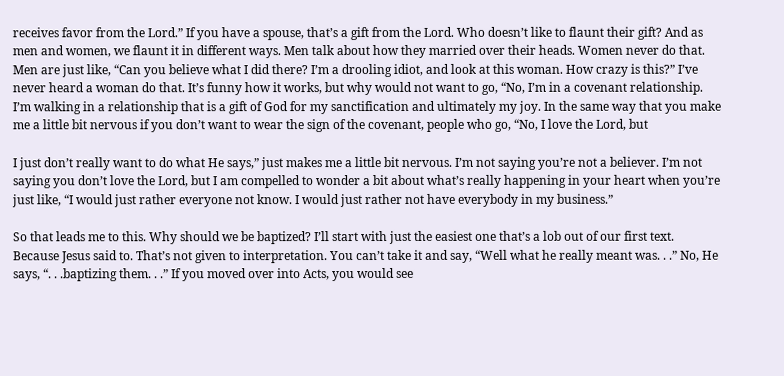receives favor from the Lord.” If you have a spouse, that’s a gift from the Lord. Who doesn’t like to flaunt their gift? And as men and women, we flaunt it in different ways. Men talk about how they married over their heads. Women never do that. Men are just like, “Can you believe what I did there? I’m a drooling idiot, and look at this woman. How crazy is this?” I’ve never heard a woman do that. It’s funny how it works, but why would not want to go, “No, I’m in a covenant relationship. I’m walking in a relationship that is a gift of God for my sanctification and ultimately my joy. In the same way that you make me a little bit nervous if you don’t want to wear the sign of the covenant, people who go, “No, I love the Lord, but

I just don’t really want to do what He says,” just makes me a little bit nervous. I’m not saying you’re not a believer. I’m not saying you don’t love the Lord, but I am compelled to wonder a bit about what’s really happening in your heart when you’re just like, “I would just rather everyone not know. I would just rather not have everybody in my business.”

So that leads me to this. Why should we be baptized? I’ll start with just the easiest one that’s a lob out of our first text. Because Jesus said to. That’s not given to interpretation. You can’t take it and say, “Well what he really meant was. . .” No, He says, “. . .baptizing them. . .” If you moved over into Acts, you would see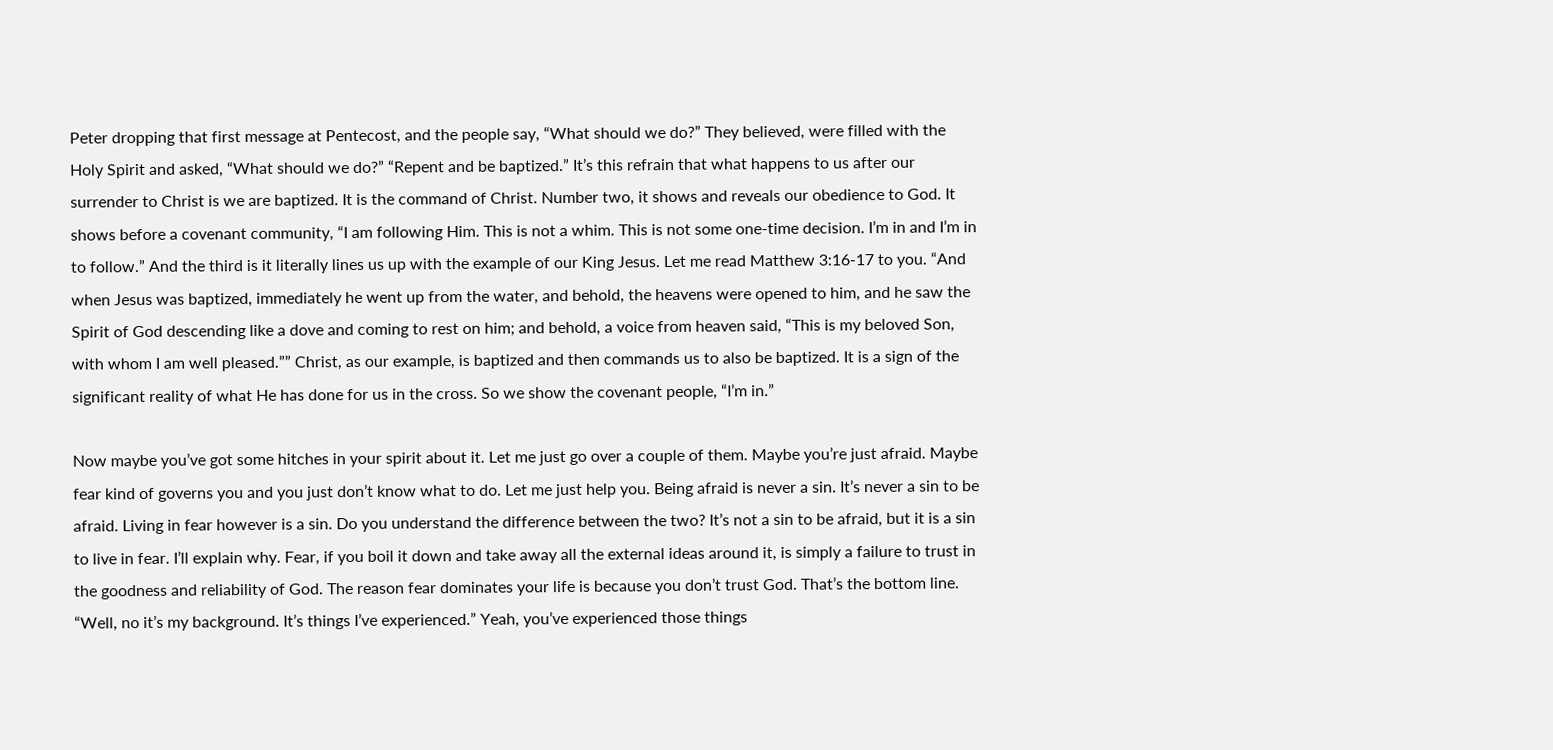Peter dropping that first message at Pentecost, and the people say, “What should we do?” They believed, were filled with the Holy Spirit and asked, “What should we do?” “Repent and be baptized.” It’s this refrain that what happens to us after our surrender to Christ is we are baptized. It is the command of Christ. Number two, it shows and reveals our obedience to God. It shows before a covenant community, “I am following Him. This is not a whim. This is not some one-time decision. I’m in and I’m in to follow.” And the third is it literally lines us up with the example of our King Jesus. Let me read Matthew 3:16-17 to you. “And when Jesus was baptized, immediately he went up from the water, and behold, the heavens were opened to him, and he saw the Spirit of God descending like a dove and coming to rest on him; and behold, a voice from heaven said, “This is my beloved Son, with whom I am well pleased.”” Christ, as our example, is baptized and then commands us to also be baptized. It is a sign of the significant reality of what He has done for us in the cross. So we show the covenant people, “I’m in.”

Now maybe you’ve got some hitches in your spirit about it. Let me just go over a couple of them. Maybe you’re just afraid. Maybe fear kind of governs you and you just don’t know what to do. Let me just help you. Being afraid is never a sin. It’s never a sin to be afraid. Living in fear however is a sin. Do you understand the difference between the two? It’s not a sin to be afraid, but it is a sin to live in fear. I’ll explain why. Fear, if you boil it down and take away all the external ideas around it, is simply a failure to trust in the goodness and reliability of God. The reason fear dominates your life is because you don’t trust God. That’s the bottom line. “Well, no it’s my background. It’s things I’ve experienced.” Yeah, you’ve experienced those things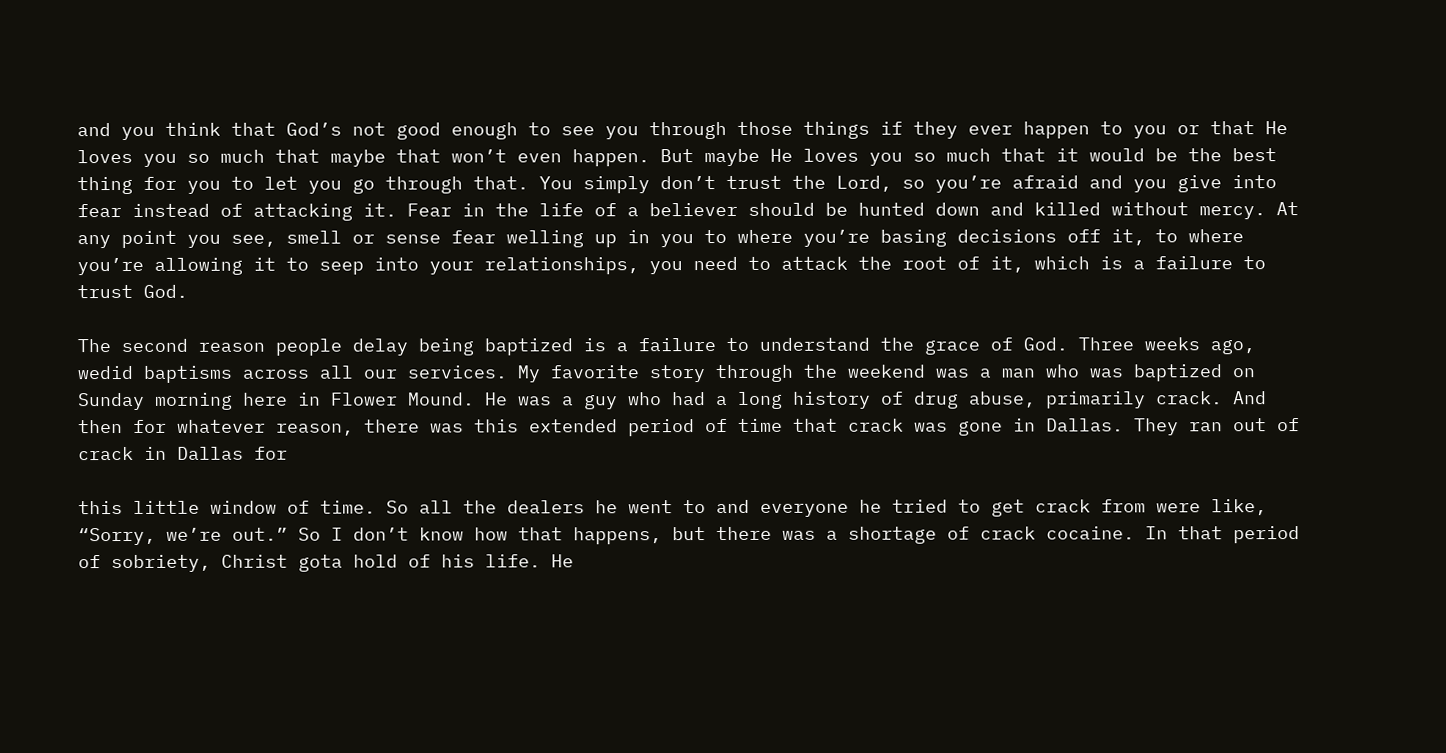and you think that God’s not good enough to see you through those things if they ever happen to you or that He loves you so much that maybe that won’t even happen. But maybe He loves you so much that it would be the best thing for you to let you go through that. You simply don’t trust the Lord, so you’re afraid and you give into fear instead of attacking it. Fear in the life of a believer should be hunted down and killed without mercy. At any point you see, smell or sense fear welling up in you to where you’re basing decisions off it, to where you’re allowing it to seep into your relationships, you need to attack the root of it, which is a failure to trust God.

The second reason people delay being baptized is a failure to understand the grace of God. Three weeks ago, wedid baptisms across all our services. My favorite story through the weekend was a man who was baptized on Sunday morning here in Flower Mound. He was a guy who had a long history of drug abuse, primarily crack. And then for whatever reason, there was this extended period of time that crack was gone in Dallas. They ran out of crack in Dallas for

this little window of time. So all the dealers he went to and everyone he tried to get crack from were like, “Sorry, we’re out.” So I don’t know how that happens, but there was a shortage of crack cocaine. In that period of sobriety, Christ gota hold of his life. He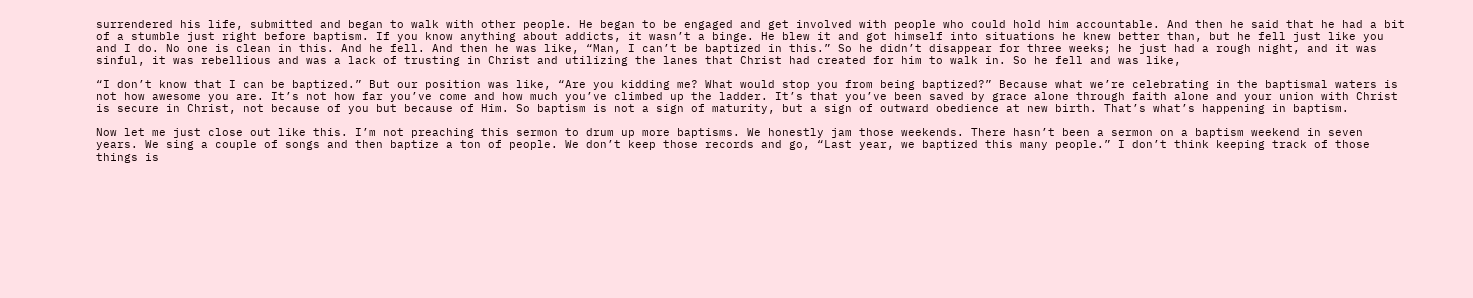surrendered his life, submitted and began to walk with other people. He began to be engaged and get involved with people who could hold him accountable. And then he said that he had a bit of a stumble just right before baptism. If you know anything about addicts, it wasn’t a binge. He blew it and got himself into situations he knew better than, but he fell just like you and I do. No one is clean in this. And he fell. And then he was like, “Man, I can’t be baptized in this.” So he didn’t disappear for three weeks; he just had a rough night, and it was sinful, it was rebellious and was a lack of trusting in Christ and utilizing the lanes that Christ had created for him to walk in. So he fell and was like,

“I don’t know that I can be baptized.” But our position was like, “Are you kidding me? What would stop you from being baptized?” Because what we’re celebrating in the baptismal waters is not how awesome you are. It’s not how far you’ve come and how much you’ve climbed up the ladder. It’s that you’ve been saved by grace alone through faith alone and your union with Christ is secure in Christ, not because of you but because of Him. So baptism is not a sign of maturity, but a sign of outward obedience at new birth. That’s what’s happening in baptism.

Now let me just close out like this. I’m not preaching this sermon to drum up more baptisms. We honestly jam those weekends. There hasn’t been a sermon on a baptism weekend in seven years. We sing a couple of songs and then baptize a ton of people. We don’t keep those records and go, “Last year, we baptized this many people.” I don’t think keeping track of those things is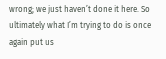wrong; we just haven’t done it here. So ultimately what I’m trying to do is once again put us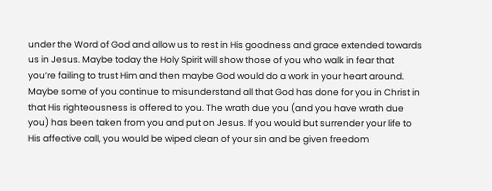under the Word of God and allow us to rest in His goodness and grace extended towards us in Jesus. Maybe today the Holy Spirit will show those of you who walk in fear that you’re failing to trust Him and then maybe God would do a work in your heart around. Maybe some of you continue to misunderstand all that God has done for you in Christ in that His righteousness is offered to you. The wrath due you (and you have wrath due you) has been taken from you and put on Jesus. If you would but surrender your life to His affective call, you would be wiped clean of your sin and be given freedom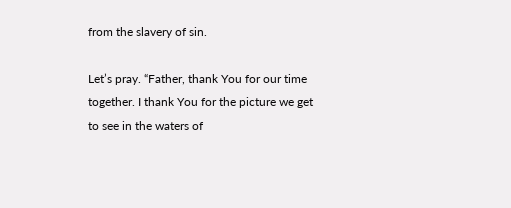from the slavery of sin.

Let’s pray. “Father, thank You for our time together. I thank You for the picture we get to see in the waters of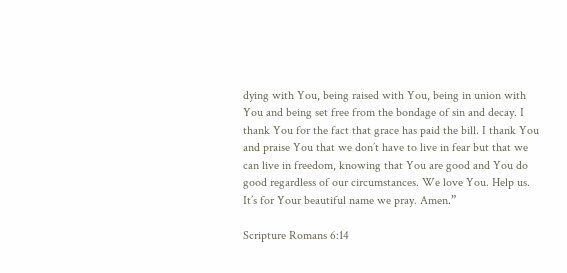dying with You, being raised with You, being in union with You and being set free from the bondage of sin and decay. I thank You for the fact that grace has paid the bill. I thank You and praise You that we don’t have to live in fear but that we can live in freedom, knowing that You are good and You do good regardless of our circumstances. We love You. Help us. It’s for Your beautiful name we pray. Amen.”

Scripture Romans 6:14